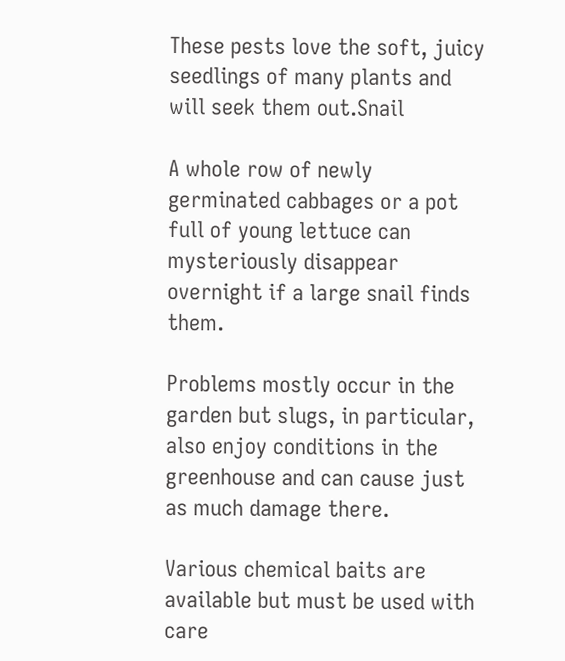These pests love the soft, juicy seedlings of many plants and will seek them out.Snail

A whole row of newly germinated cabbages or a pot full of young lettuce can mysteriously disappear overnight if a large snail finds them.

Problems mostly occur in the garden but slugs, in particular, also enjoy conditions in the greenhouse and can cause just as much damage there.

Various chemical baits are available but must be used with care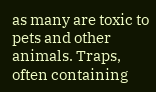as many are toxic to pets and other animals. Traps, often containing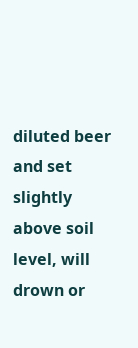diluted beer and set slightly above soil level, will drown or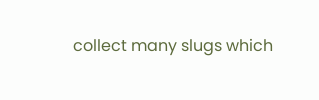collect many slugs which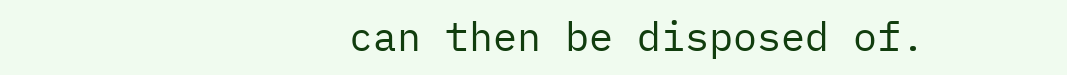can then be disposed of.